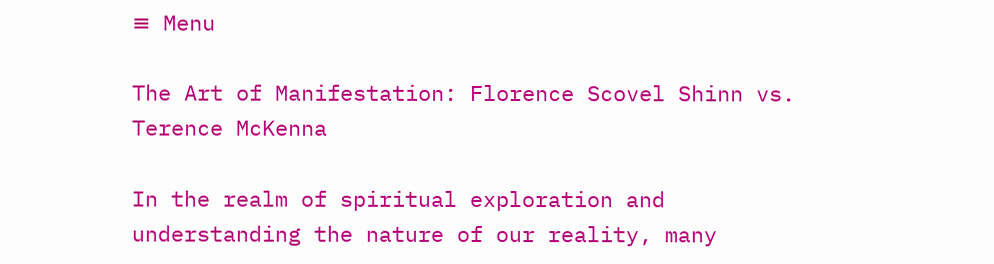≡ Menu

The Art of Manifestation: Florence Scovel Shinn vs. Terence McKenna

In the realm of spiritual exploration and understanding the nature of our reality, many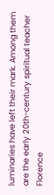luminaries have left their mark. Among them are the early 20th-century spiritual teacher Florence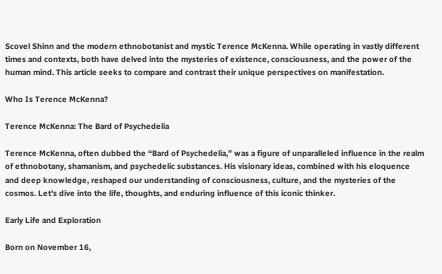Scovel Shinn and the modern ethnobotanist and mystic Terence McKenna. While operating in vastly different times and contexts, both have delved into the mysteries of existence, consciousness, and the power of the human mind. This article seeks to compare and contrast their unique perspectives on manifestation.

Who Is Terence McKenna?

Terence McKenna: The Bard of Psychedelia

Terence McKenna, often dubbed the “Bard of Psychedelia,” was a figure of unparalleled influence in the realm of ethnobotany, shamanism, and psychedelic substances. His visionary ideas, combined with his eloquence and deep knowledge, reshaped our understanding of consciousness, culture, and the mysteries of the cosmos. Let’s dive into the life, thoughts, and enduring influence of this iconic thinker.

Early Life and Exploration

Born on November 16,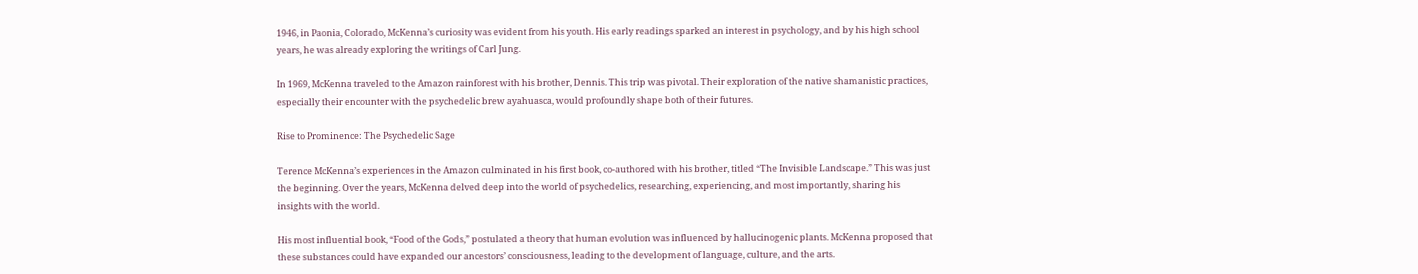1946, in Paonia, Colorado, McKenna’s curiosity was evident from his youth. His early readings sparked an interest in psychology, and by his high school years, he was already exploring the writings of Carl Jung.

In 1969, McKenna traveled to the Amazon rainforest with his brother, Dennis. This trip was pivotal. Their exploration of the native shamanistic practices, especially their encounter with the psychedelic brew ayahuasca, would profoundly shape both of their futures.

Rise to Prominence: The Psychedelic Sage

Terence McKenna’s experiences in the Amazon culminated in his first book, co-authored with his brother, titled “The Invisible Landscape.” This was just the beginning. Over the years, McKenna delved deep into the world of psychedelics, researching, experiencing, and most importantly, sharing his insights with the world.

His most influential book, “Food of the Gods,” postulated a theory that human evolution was influenced by hallucinogenic plants. McKenna proposed that these substances could have expanded our ancestors’ consciousness, leading to the development of language, culture, and the arts.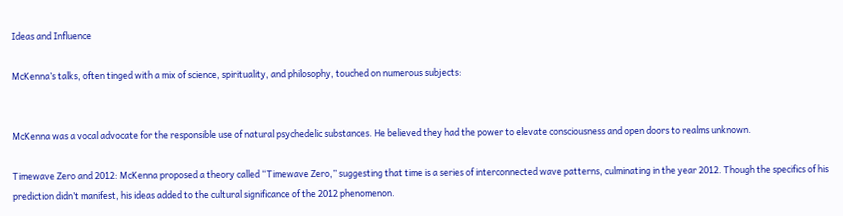Ideas and Influence

McKenna’s talks, often tinged with a mix of science, spirituality, and philosophy, touched on numerous subjects:


McKenna was a vocal advocate for the responsible use of natural psychedelic substances. He believed they had the power to elevate consciousness and open doors to realms unknown.

Timewave Zero and 2012: McKenna proposed a theory called “Timewave Zero,” suggesting that time is a series of interconnected wave patterns, culminating in the year 2012. Though the specifics of his prediction didn’t manifest, his ideas added to the cultural significance of the 2012 phenomenon.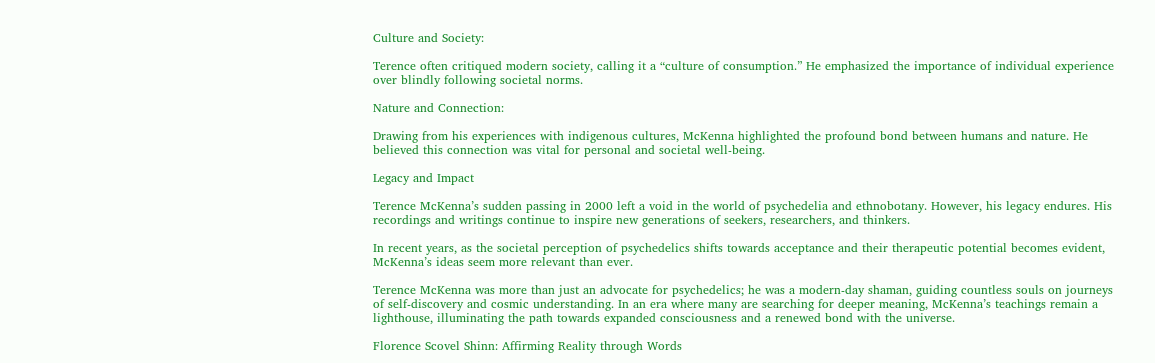Culture and Society:

Terence often critiqued modern society, calling it a “culture of consumption.” He emphasized the importance of individual experience over blindly following societal norms.

Nature and Connection:

Drawing from his experiences with indigenous cultures, McKenna highlighted the profound bond between humans and nature. He believed this connection was vital for personal and societal well-being.

Legacy and Impact

Terence McKenna’s sudden passing in 2000 left a void in the world of psychedelia and ethnobotany. However, his legacy endures. His recordings and writings continue to inspire new generations of seekers, researchers, and thinkers.

In recent years, as the societal perception of psychedelics shifts towards acceptance and their therapeutic potential becomes evident, McKenna’s ideas seem more relevant than ever.

Terence McKenna was more than just an advocate for psychedelics; he was a modern-day shaman, guiding countless souls on journeys of self-discovery and cosmic understanding. In an era where many are searching for deeper meaning, McKenna’s teachings remain a lighthouse, illuminating the path towards expanded consciousness and a renewed bond with the universe.

Florence Scovel Shinn: Affirming Reality through Words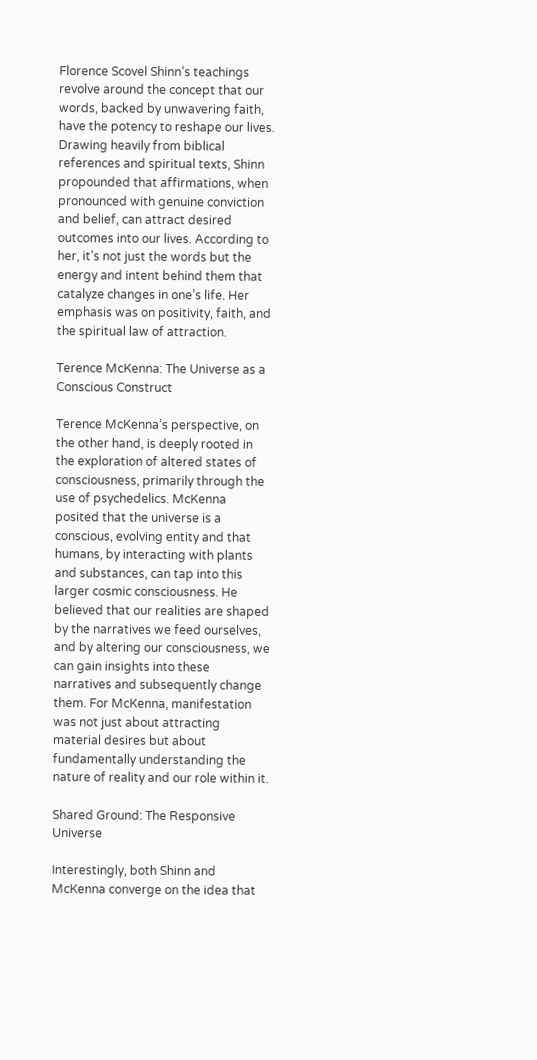Florence Scovel Shinn’s teachings revolve around the concept that our words, backed by unwavering faith, have the potency to reshape our lives. Drawing heavily from biblical references and spiritual texts, Shinn propounded that affirmations, when pronounced with genuine conviction and belief, can attract desired outcomes into our lives. According to her, it’s not just the words but the energy and intent behind them that catalyze changes in one’s life. Her emphasis was on positivity, faith, and the spiritual law of attraction.

Terence McKenna: The Universe as a Conscious Construct

Terence McKenna’s perspective, on the other hand, is deeply rooted in the exploration of altered states of consciousness, primarily through the use of psychedelics. McKenna posited that the universe is a conscious, evolving entity and that humans, by interacting with plants and substances, can tap into this larger cosmic consciousness. He believed that our realities are shaped by the narratives we feed ourselves, and by altering our consciousness, we can gain insights into these narratives and subsequently change them. For McKenna, manifestation was not just about attracting material desires but about fundamentally understanding the nature of reality and our role within it.

Shared Ground: The Responsive Universe

Interestingly, both Shinn and McKenna converge on the idea that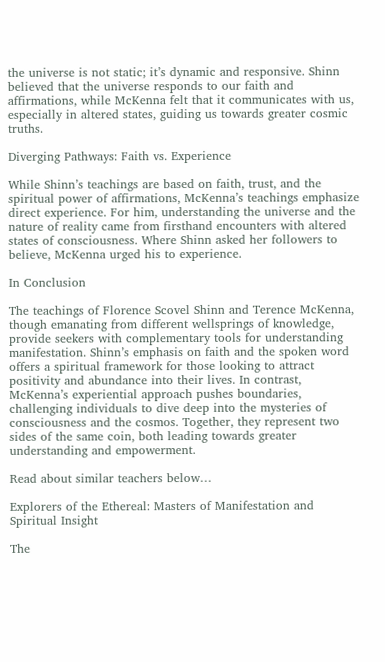the universe is not static; it’s dynamic and responsive. Shinn believed that the universe responds to our faith and affirmations, while McKenna felt that it communicates with us, especially in altered states, guiding us towards greater cosmic truths.

Diverging Pathways: Faith vs. Experience

While Shinn’s teachings are based on faith, trust, and the spiritual power of affirmations, McKenna’s teachings emphasize direct experience. For him, understanding the universe and the nature of reality came from firsthand encounters with altered states of consciousness. Where Shinn asked her followers to believe, McKenna urged his to experience.

In Conclusion

The teachings of Florence Scovel Shinn and Terence McKenna, though emanating from different wellsprings of knowledge, provide seekers with complementary tools for understanding manifestation. Shinn’s emphasis on faith and the spoken word offers a spiritual framework for those looking to attract positivity and abundance into their lives. In contrast, McKenna’s experiential approach pushes boundaries, challenging individuals to dive deep into the mysteries of consciousness and the cosmos. Together, they represent two sides of the same coin, both leading towards greater understanding and empowerment.

Read about similar teachers below…

Explorers of the Ethereal: Masters of Manifestation and Spiritual Insight

The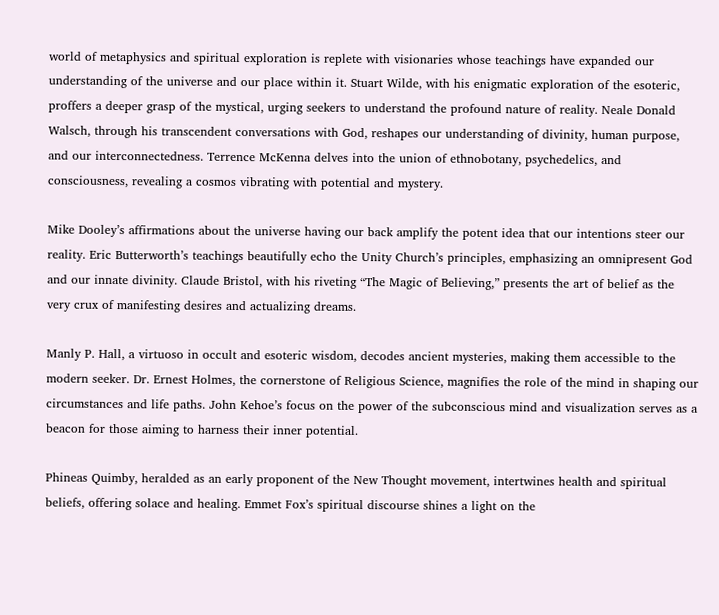world of metaphysics and spiritual exploration is replete with visionaries whose teachings have expanded our understanding of the universe and our place within it. Stuart Wilde, with his enigmatic exploration of the esoteric, proffers a deeper grasp of the mystical, urging seekers to understand the profound nature of reality. Neale Donald Walsch, through his transcendent conversations with God, reshapes our understanding of divinity, human purpose, and our interconnectedness. Terrence McKenna delves into the union of ethnobotany, psychedelics, and consciousness, revealing a cosmos vibrating with potential and mystery.

Mike Dooley’s affirmations about the universe having our back amplify the potent idea that our intentions steer our reality. Eric Butterworth’s teachings beautifully echo the Unity Church’s principles, emphasizing an omnipresent God and our innate divinity. Claude Bristol, with his riveting “The Magic of Believing,” presents the art of belief as the very crux of manifesting desires and actualizing dreams.

Manly P. Hall, a virtuoso in occult and esoteric wisdom, decodes ancient mysteries, making them accessible to the modern seeker. Dr. Ernest Holmes, the cornerstone of Religious Science, magnifies the role of the mind in shaping our circumstances and life paths. John Kehoe’s focus on the power of the subconscious mind and visualization serves as a beacon for those aiming to harness their inner potential.

Phineas Quimby, heralded as an early proponent of the New Thought movement, intertwines health and spiritual beliefs, offering solace and healing. Emmet Fox’s spiritual discourse shines a light on the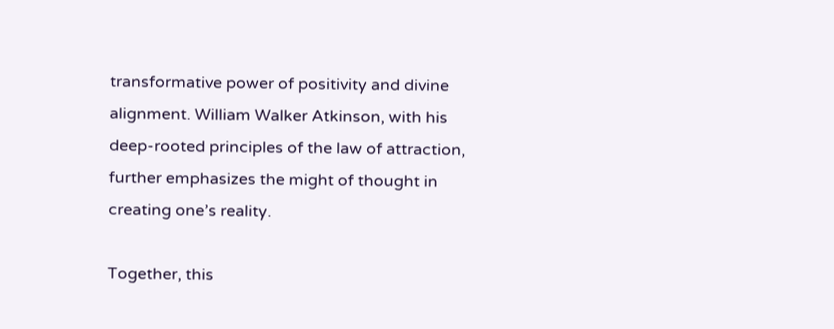transformative power of positivity and divine alignment. William Walker Atkinson, with his deep-rooted principles of the law of attraction, further emphasizes the might of thought in creating one’s reality.

Together, this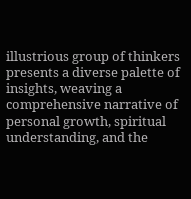illustrious group of thinkers presents a diverse palette of insights, weaving a comprehensive narrative of personal growth, spiritual understanding, and the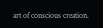art of conscious creation.